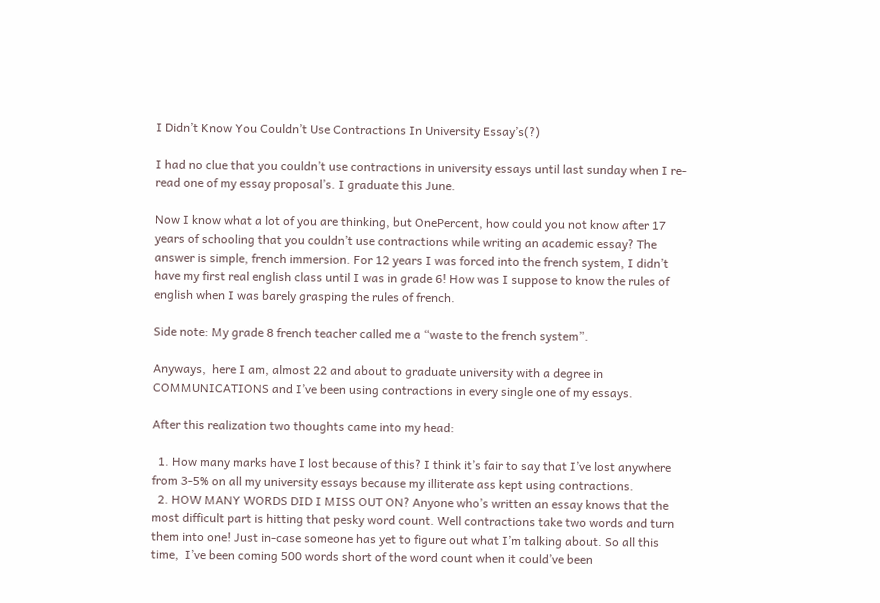I Didn’t Know You Couldn’t Use Contractions In University Essay’s(?)

I had no clue that you couldn’t use contractions in university essays until last sunday when I re-read one of my essay proposal’s. I graduate this June.

Now I know what a lot of you are thinking, but OnePercent, how could you not know after 17 years of schooling that you couldn’t use contractions while writing an academic essay? The answer is simple, french immersion. For 12 years I was forced into the french system, I didn’t have my first real english class until I was in grade 6! How was I suppose to know the rules of english when I was barely grasping the rules of french.

Side note: My grade 8 french teacher called me a “waste to the french system”.

Anyways,  here I am, almost 22 and about to graduate university with a degree in COMMUNICATIONS and I’ve been using contractions in every single one of my essays.

After this realization two thoughts came into my head:

  1. How many marks have I lost because of this? I think it’s fair to say that I’ve lost anywhere from 3-5% on all my university essays because my illiterate ass kept using contractions.
  2. HOW MANY WORDS DID I MISS OUT ON? Anyone who’s written an essay knows that the most difficult part is hitting that pesky word count. Well contractions take two words and turn them into one! Just in-case someone has yet to figure out what I’m talking about. So all this time,  I’ve been coming 500 words short of the word count when it could’ve been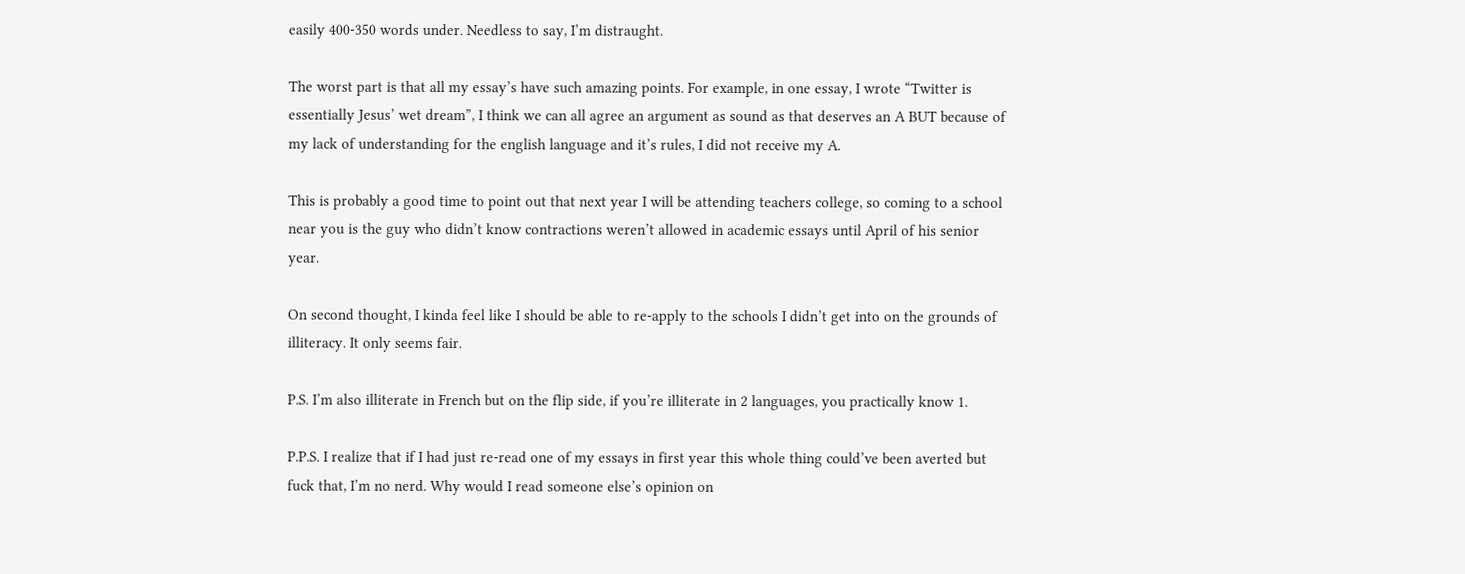easily 400-350 words under. Needless to say, I’m distraught.

The worst part is that all my essay’s have such amazing points. For example, in one essay, I wrote “Twitter is essentially Jesus’ wet dream”, I think we can all agree an argument as sound as that deserves an A BUT because of my lack of understanding for the english language and it’s rules, I did not receive my A.

This is probably a good time to point out that next year I will be attending teachers college, so coming to a school near you is the guy who didn’t know contractions weren’t allowed in academic essays until April of his senior year.

On second thought, I kinda feel like I should be able to re-apply to the schools I didn’t get into on the grounds of illiteracy. It only seems fair.

P.S. I’m also illiterate in French but on the flip side, if you’re illiterate in 2 languages, you practically know 1.

P.P.S. I realize that if I had just re-read one of my essays in first year this whole thing could’ve been averted but fuck that, I’m no nerd. Why would I read someone else’s opinion on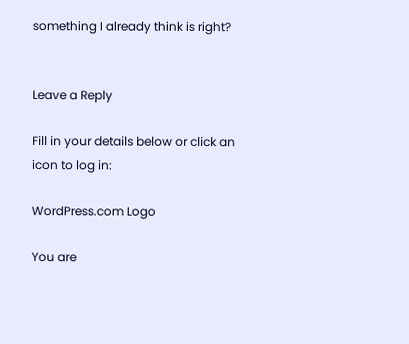something I already think is right?


Leave a Reply

Fill in your details below or click an icon to log in:

WordPress.com Logo

You are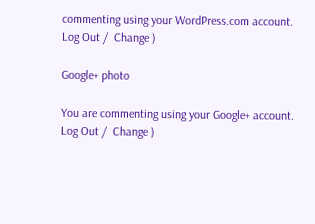commenting using your WordPress.com account. Log Out /  Change )

Google+ photo

You are commenting using your Google+ account. Log Out /  Change )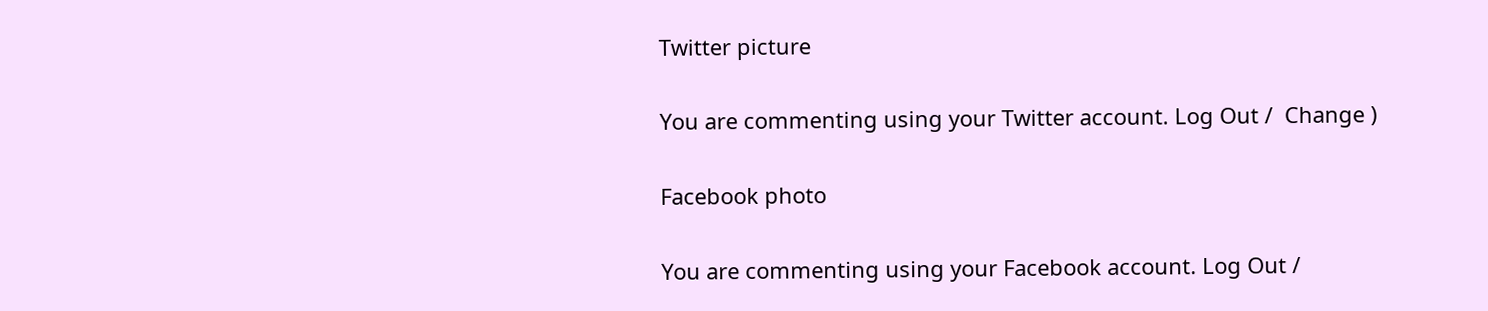Twitter picture

You are commenting using your Twitter account. Log Out /  Change )

Facebook photo

You are commenting using your Facebook account. Log Out /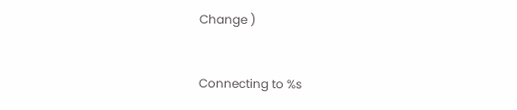Change )


Connecting to %s